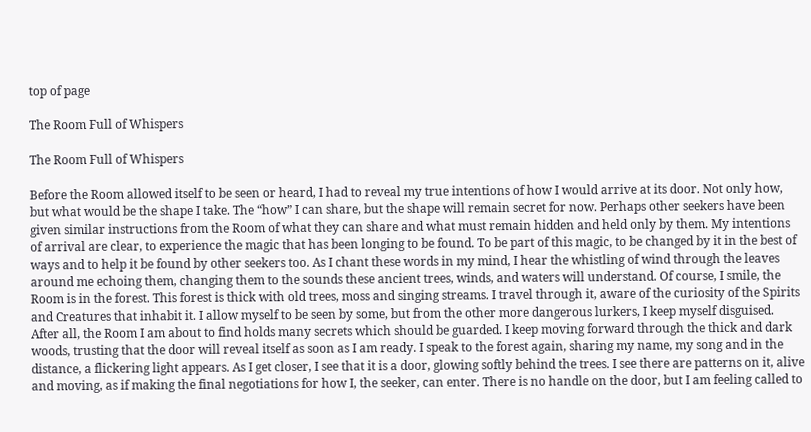top of page

The Room Full of Whispers

The Room Full of Whispers

Before the Room allowed itself to be seen or heard, I had to reveal my true intentions of how I would arrive at its door. Not only how, but what would be the shape I take. The “how” I can share, but the shape will remain secret for now. Perhaps other seekers have been given similar instructions from the Room of what they can share and what must remain hidden and held only by them. My intentions of arrival are clear, to experience the magic that has been longing to be found. To be part of this magic, to be changed by it in the best of ways and to help it be found by other seekers too. As I chant these words in my mind, I hear the whistling of wind through the leaves around me echoing them, changing them to the sounds these ancient trees, winds, and waters will understand. Of course, I smile, the Room is in the forest. This forest is thick with old trees, moss and singing streams. I travel through it, aware of the curiosity of the Spirits and Creatures that inhabit it. I allow myself to be seen by some, but from the other more dangerous lurkers, I keep myself disguised. After all, the Room I am about to find holds many secrets which should be guarded. I keep moving forward through the thick and dark woods, trusting that the door will reveal itself as soon as I am ready. I speak to the forest again, sharing my name, my song and in the distance, a flickering light appears. As I get closer, I see that it is a door, glowing softly behind the trees. I see there are patterns on it, alive and moving, as if making the final negotiations for how I, the seeker, can enter. There is no handle on the door, but I am feeling called to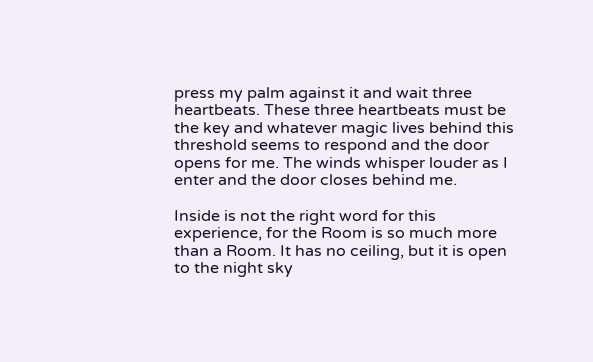press my palm against it and wait three heartbeats. These three heartbeats must be the key and whatever magic lives behind this threshold seems to respond and the door opens for me. The winds whisper louder as I enter and the door closes behind me.

Inside is not the right word for this experience, for the Room is so much more than a Room. It has no ceiling, but it is open to the night sky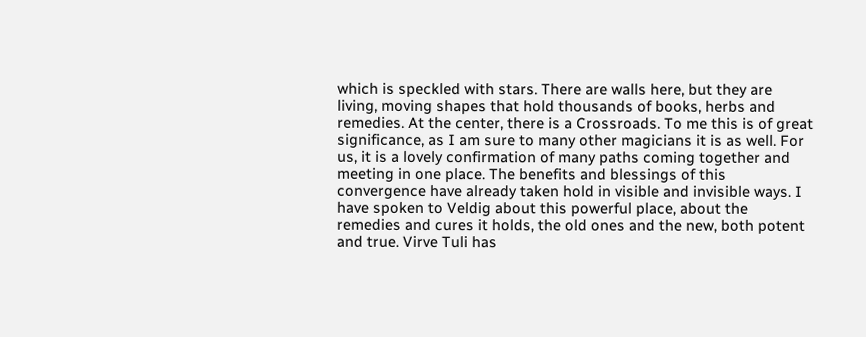which is speckled with stars. There are walls here, but they are living, moving shapes that hold thousands of books, herbs and remedies. At the center, there is a Crossroads. To me this is of great significance, as I am sure to many other magicians it is as well. For us, it is a lovely confirmation of many paths coming together and meeting in one place. The benefits and blessings of this convergence have already taken hold in visible and invisible ways. I have spoken to Veldig about this powerful place, about the remedies and cures it holds, the old ones and the new, both potent and true. Virve Tuli has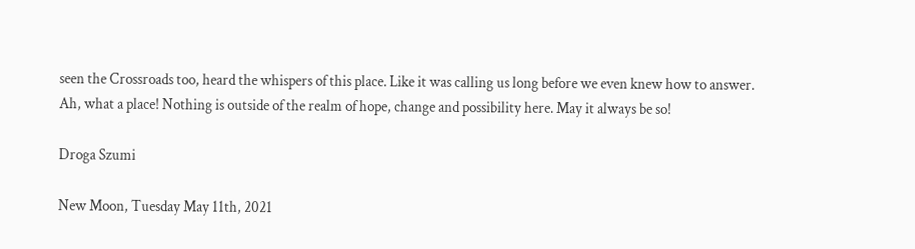seen the Crossroads too, heard the whispers of this place. Like it was calling us long before we even knew how to answer. Ah, what a place! Nothing is outside of the realm of hope, change and possibility here. May it always be so!

Droga Szumi

New Moon, Tuesday May 11th, 2021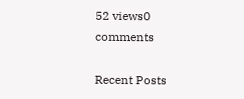52 views0 comments

Recent Posts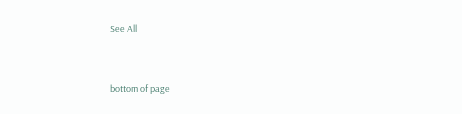See All


bottom of page